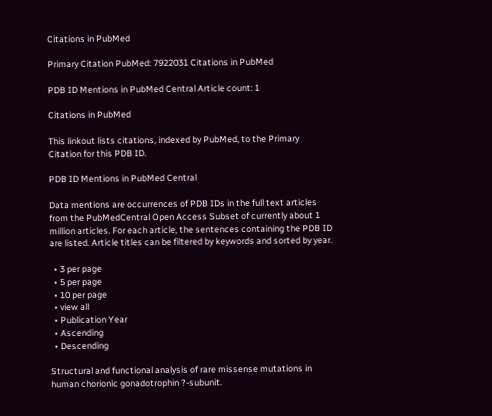Citations in PubMed

Primary Citation PubMed: 7922031 Citations in PubMed

PDB ID Mentions in PubMed Central Article count: 1

Citations in PubMed

This linkout lists citations, indexed by PubMed, to the Primary Citation for this PDB ID.

PDB ID Mentions in PubMed Central

Data mentions are occurrences of PDB IDs in the full text articles from the PubMedCentral Open Access Subset of currently about 1 million articles. For each article, the sentences containing the PDB ID are listed. Article titles can be filtered by keywords and sorted by year.

  • 3 per page
  • 5 per page
  • 10 per page
  • view all
  • Publication Year
  • Ascending
  • Descending

Structural and functional analysis of rare missense mutations in human chorionic gonadotrophin ?-subunit.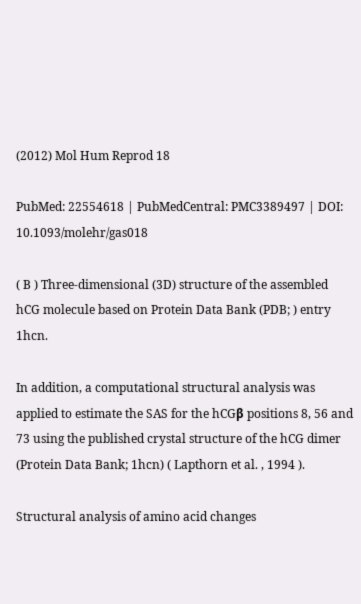(2012) Mol Hum Reprod 18

PubMed: 22554618 | PubMedCentral: PMC3389497 | DOI: 10.1093/molehr/gas018

( B ) Three-dimensional (3D) structure of the assembled hCG molecule based on Protein Data Bank (PDB; ) entry 1hcn.

In addition, a computational structural analysis was applied to estimate the SAS for the hCGβ positions 8, 56 and 73 using the published crystal structure of the hCG dimer (Protein Data Bank; 1hcn) ( Lapthorn et al. , 1994 ).

Structural analysis of amino acid changes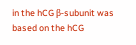in the hCG β-subunit was based on the hCG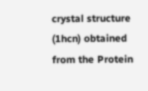crystal structure (1hcn) obtained from the Protein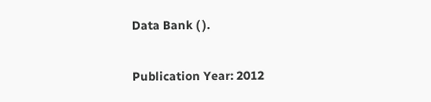Data Bank ( ).

Publication Year: 2012